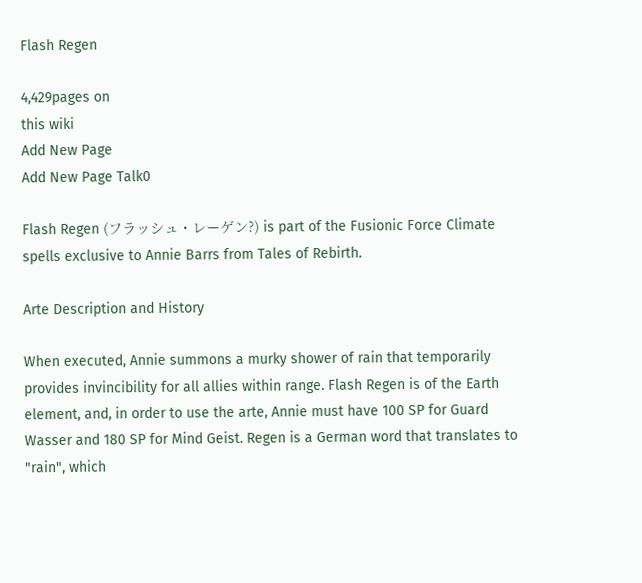Flash Regen

4,429pages on
this wiki
Add New Page
Add New Page Talk0

Flash Regen (フラッシュ・レーゲン?) is part of the Fusionic Force Climate spells exclusive to Annie Barrs from Tales of Rebirth.

Arte Description and History

When executed, Annie summons a murky shower of rain that temporarily provides invincibility for all allies within range. Flash Regen is of the Earth element, and, in order to use the arte, Annie must have 100 SP for Guard Wasser and 180 SP for Mind Geist. Regen is a German word that translates to "rain", which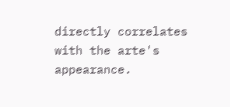directly correlates with the arte's appearance.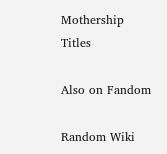Mothership Titles

Also on Fandom

Random Wiki